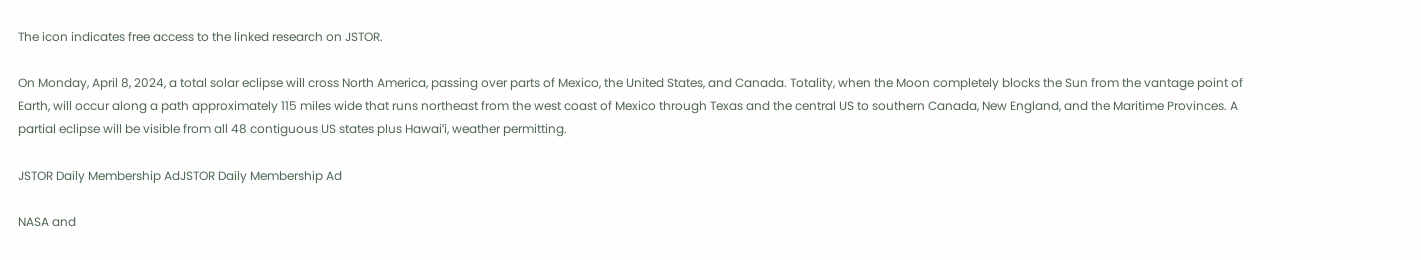The icon indicates free access to the linked research on JSTOR.

On Monday, April 8, 2024, a total solar eclipse will cross North America, passing over parts of Mexico, the United States, and Canada. Totality, when the Moon completely blocks the Sun from the vantage point of Earth, will occur along a path approximately 115 miles wide that runs northeast from the west coast of Mexico through Texas and the central US to southern Canada, New England, and the Maritime Provinces. A partial eclipse will be visible from all 48 contiguous US states plus Hawaiʻi, weather permitting.

JSTOR Daily Membership AdJSTOR Daily Membership Ad

NASA and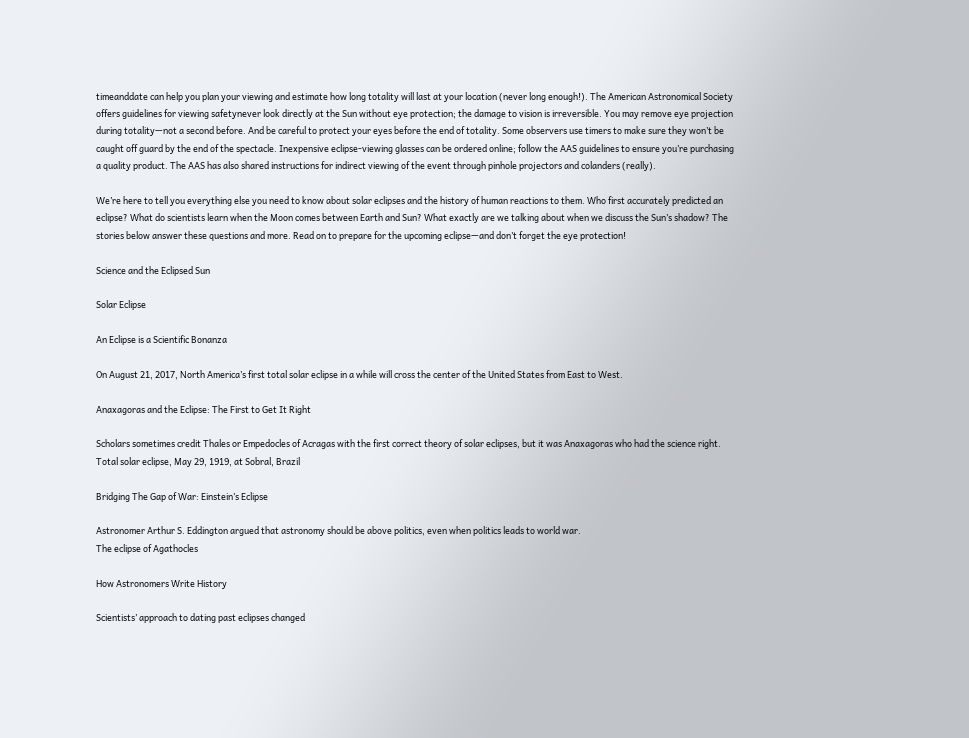timeanddate can help you plan your viewing and estimate how long totality will last at your location (never long enough!). The American Astronomical Society offers guidelines for viewing safetynever look directly at the Sun without eye protection; the damage to vision is irreversible. You may remove eye projection during totality—not a second before. And be careful to protect your eyes before the end of totality. Some observers use timers to make sure they won’t be caught off guard by the end of the spectacle. Inexpensive eclipse-viewing glasses can be ordered online; follow the AAS guidelines to ensure you’re purchasing a quality product. The AAS has also shared instructions for indirect viewing of the event through pinhole projectors and colanders (really).

We’re here to tell you everything else you need to know about solar eclipses and the history of human reactions to them. Who first accurately predicted an eclipse? What do scientists learn when the Moon comes between Earth and Sun? What exactly are we talking about when we discuss the Sun’s shadow? The stories below answer these questions and more. Read on to prepare for the upcoming eclipse—and don’t forget the eye protection!

Science and the Eclipsed Sun

Solar Eclipse

An Eclipse is a Scientific Bonanza

On August 21, 2017, North America’s first total solar eclipse in a while will cross the center of the United States from East to West.

Anaxagoras and the Eclipse: The First to Get It Right

Scholars sometimes credit Thales or Empedocles of Acragas with the first correct theory of solar eclipses, but it was Anaxagoras who had the science right.
Total solar eclipse, May 29, 1919, at Sobral, Brazil

Bridging The Gap of War: Einstein’s Eclipse

Astronomer Arthur S. Eddington argued that astronomy should be above politics, even when politics leads to world war.
The eclipse of Agathocles

How Astronomers Write History

Scientists’ approach to dating past eclipses changed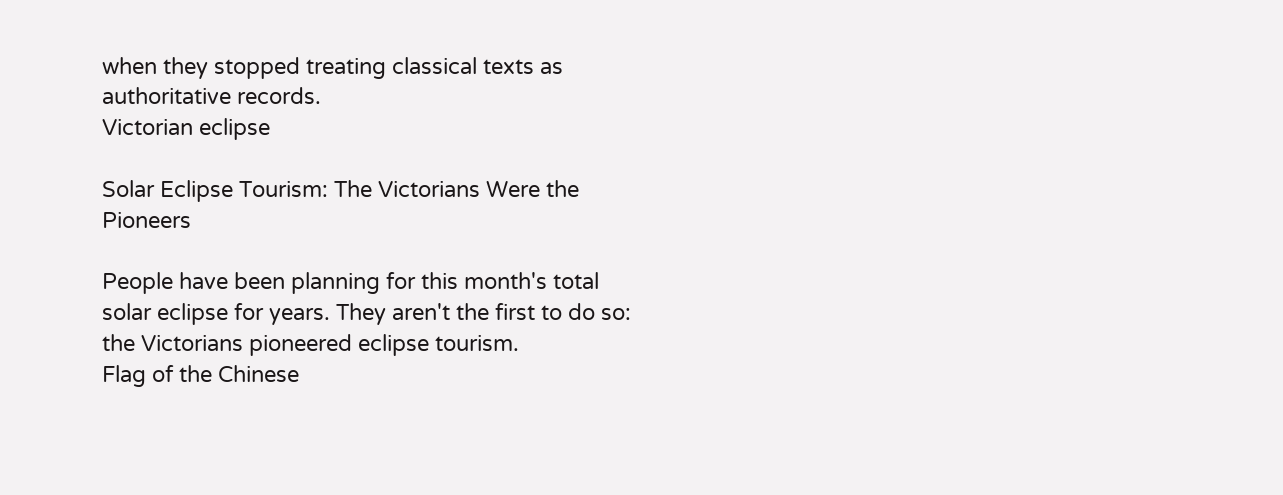when they stopped treating classical texts as authoritative records.
Victorian eclipse

Solar Eclipse Tourism: The Victorians Were the Pioneers

People have been planning for this month's total solar eclipse for years. They aren't the first to do so: the Victorians pioneered eclipse tourism.
Flag of the Chinese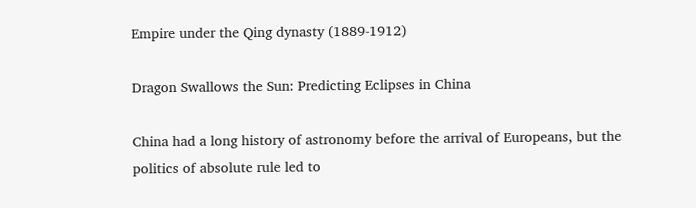Empire under the Qing dynasty (1889-1912)

Dragon Swallows the Sun: Predicting Eclipses in China

China had a long history of astronomy before the arrival of Europeans, but the politics of absolute rule led to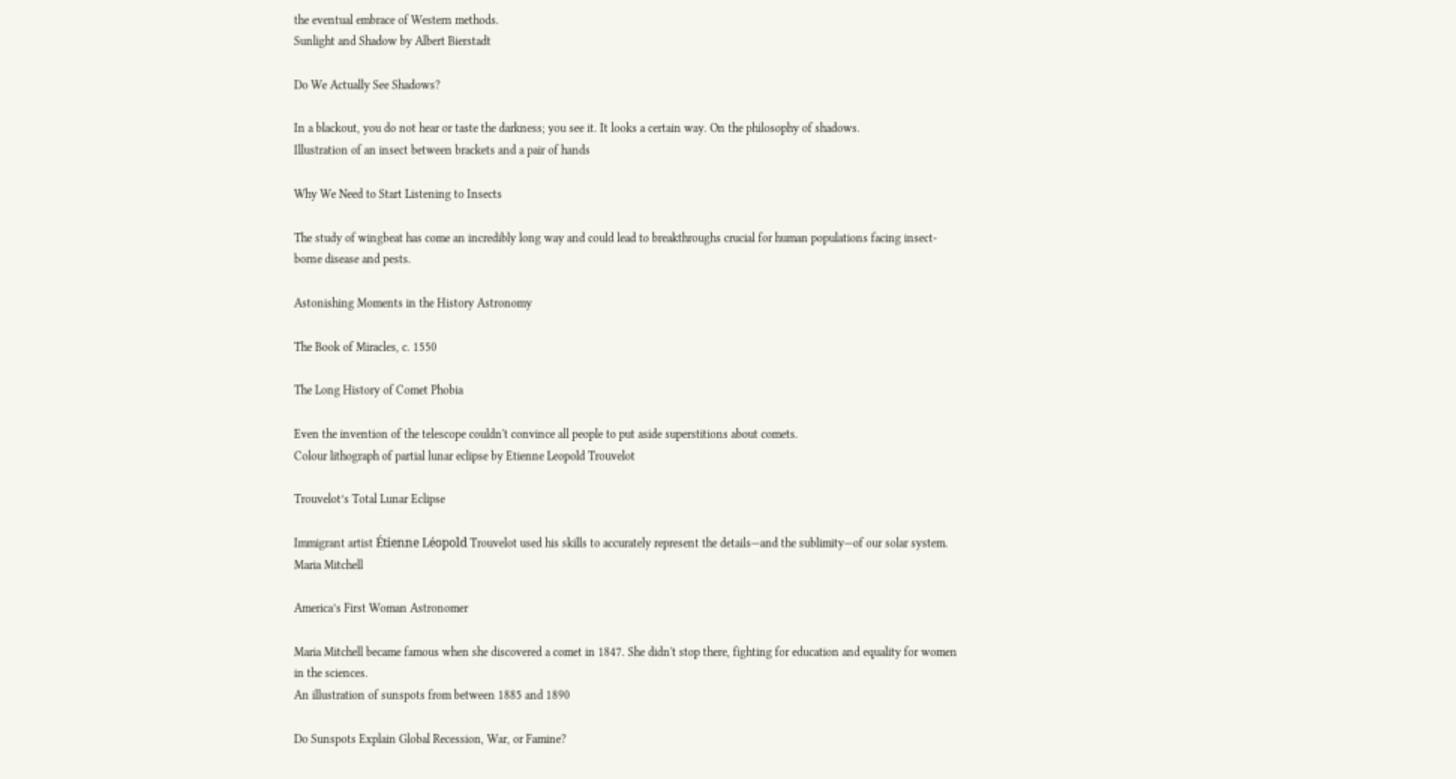the eventual embrace of Western methods.
Sunlight and Shadow by Albert Bierstadt

Do We Actually See Shadows?

In a blackout, you do not hear or taste the darkness; you see it. It looks a certain way. On the philosophy of shadows.
Illustration of an insect between brackets and a pair of hands

Why We Need to Start Listening to Insects

The study of wingbeat has come an incredibly long way and could lead to breakthroughs crucial for human populations facing insect-borne disease and pests.

Astonishing Moments in the History Astronomy

The Book of Miracles, c. 1550

The Long History of Comet Phobia

Even the invention of the telescope couldn't convince all people to put aside superstitions about comets.
Colour lithograph of partial lunar eclipse by Etienne Leopold Trouvelot

Trouvelot’s Total Lunar Eclipse

Immigrant artist Étienne Léopold Trouvelot used his skills to accurately represent the details—and the sublimity—of our solar system.
Maria Mitchell

America’s First Woman Astronomer

Maria Mitchell became famous when she discovered a comet in 1847. She didn't stop there, fighting for education and equality for women in the sciences.
An illustration of sunspots from between 1885 and 1890

Do Sunspots Explain Global Recession, War, or Famine?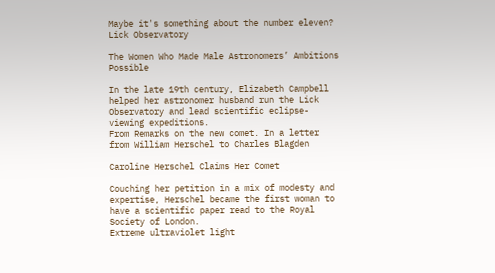Maybe it's something about the number eleven?
Lick Observatory

The Women Who Made Male Astronomers’ Ambitions Possible

In the late 19th century, Elizabeth Campbell helped her astronomer husband run the Lick Observatory and lead scientific eclipse-viewing expeditions.
From Remarks on the new comet. In a letter from William Herschel to Charles Blagden

Caroline Herschel Claims Her Comet

Couching her petition in a mix of modesty and expertise, Herschel became the first woman to have a scientific paper read to the Royal Society of London.
Extreme ultraviolet light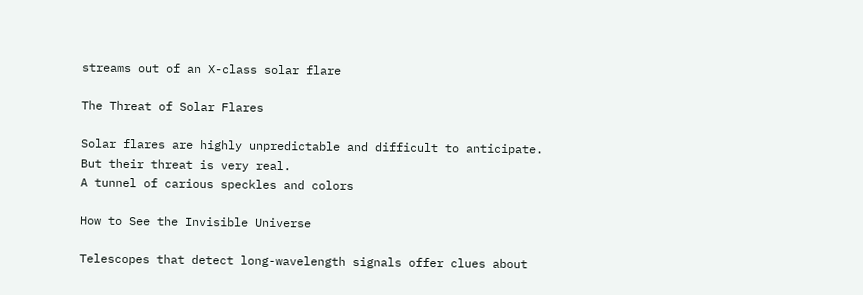streams out of an X-class solar flare

The Threat of Solar Flares

Solar flares are highly unpredictable and difficult to anticipate. But their threat is very real.
A tunnel of carious speckles and colors

How to See the Invisible Universe

Telescopes that detect long-wavelength signals offer clues about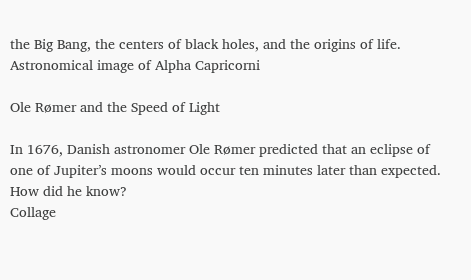the Big Bang, the centers of black holes, and the origins of life.
Astronomical image of Alpha Capricorni

Ole Rømer and the Speed of Light

In 1676, Danish astronomer Ole Rømer predicted that an eclipse of one of Jupiter’s moons would occur ten minutes later than expected. How did he know?
Collage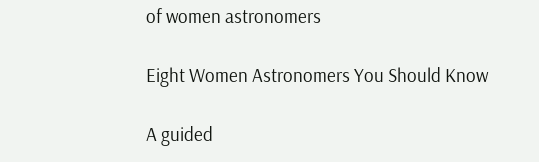of women astronomers

Eight Women Astronomers You Should Know

A guided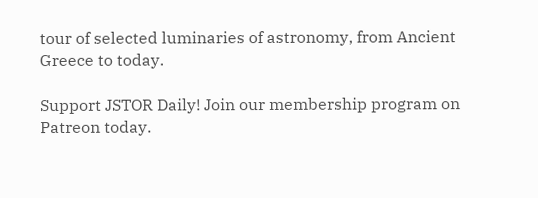tour of selected luminaries of astronomy, from Ancient Greece to today.

Support JSTOR Daily! Join our membership program on Patreon today.